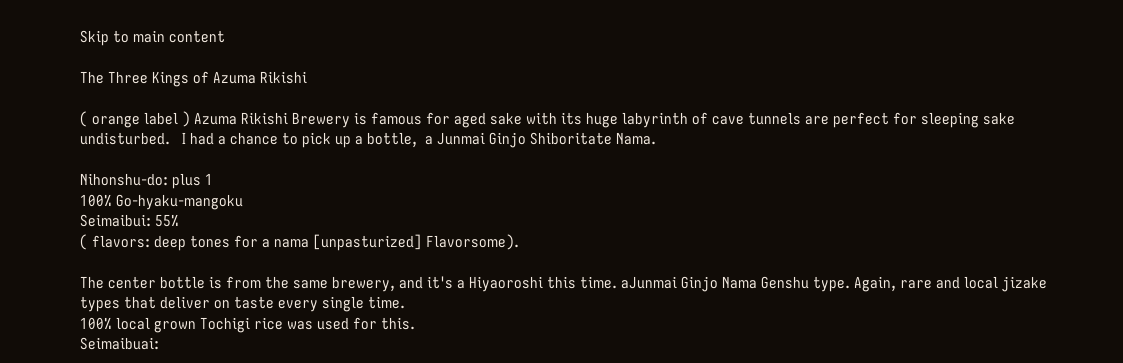Skip to main content

The Three Kings of Azuma Rikishi

( orange label ) Azuma Rikishi Brewery is famous for aged sake with its huge labyrinth of cave tunnels are perfect for sleeping sake undisturbed.   I had a chance to pick up a bottle,  a Junmai Ginjo Shiboritate Nama.

Nihonshu-do: plus 1
100% Go-hyaku-mangoku
Seimaibui: 55%
( flavors: deep tones for a nama [unpasturized] Flavorsome).

The center bottle is from the same brewery, and it's a Hiyaoroshi this time. aJunmai Ginjo Nama Genshu type. Again, rare and local jizake types that deliver on taste every single time.
100% local grown Tochigi rice was used for this.
Seimaibuai: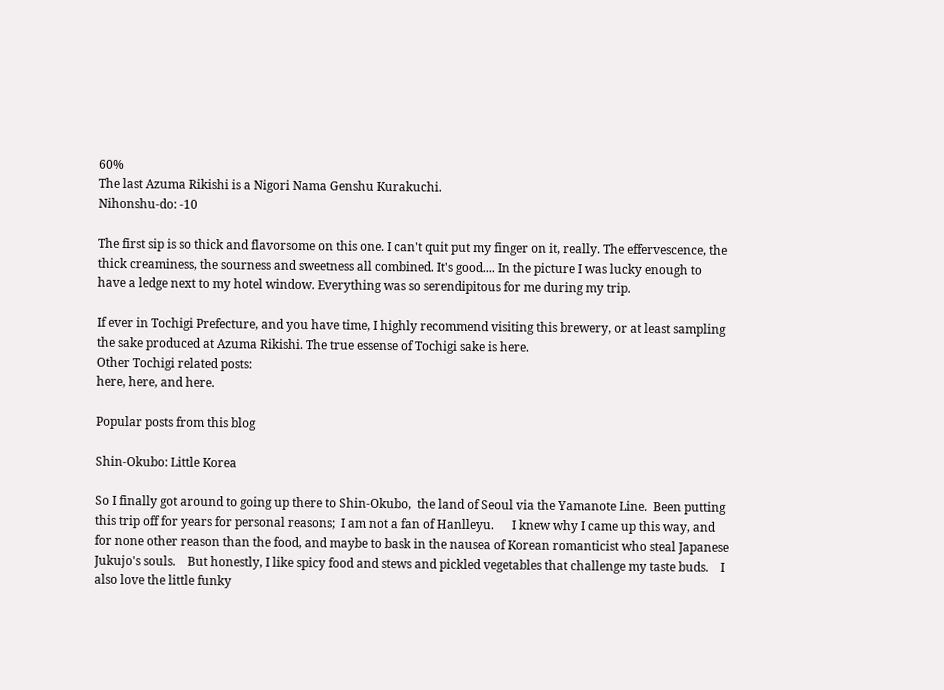60%
The last Azuma Rikishi is a Nigori Nama Genshu Kurakuchi.
Nihonshu-do: -10

The first sip is so thick and flavorsome on this one. I can't quit put my finger on it, really. The effervescence, the thick creaminess, the sourness and sweetness all combined. It's good.... In the picture I was lucky enough to have a ledge next to my hotel window. Everything was so serendipitous for me during my trip.

If ever in Tochigi Prefecture, and you have time, I highly recommend visiting this brewery, or at least sampling the sake produced at Azuma Rikishi. The true essense of Tochigi sake is here.
Other Tochigi related posts:
here, here, and here.

Popular posts from this blog

Shin-Okubo: Little Korea

So I finally got around to going up there to Shin-Okubo,  the land of Seoul via the Yamanote Line.  Been putting this trip off for years for personal reasons;  I am not a fan of Hanlleyu.      I knew why I came up this way, and for none other reason than the food, and maybe to bask in the nausea of Korean romanticist who steal Japanese Jukujo's souls.    But honestly, I like spicy food and stews and pickled vegetables that challenge my taste buds.    I also love the little funky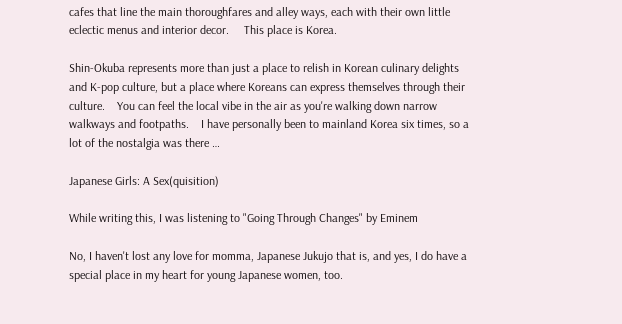cafes that line the main thoroughfares and alley ways, each with their own little eclectic menus and interior decor.     This place is Korea.

Shin-Okuba represents more than just a place to relish in Korean culinary delights and K-pop culture, but a place where Koreans can express themselves through their culture.    You can feel the local vibe in the air as you're walking down narrow walkways and footpaths.    I have personally been to mainland Korea six times, so a lot of the nostalgia was there …

Japanese Girls: A Sex(quisition)

While writing this, I was listening to "Going Through Changes" by Eminem

No, I haven't lost any love for momma, Japanese Jukujo that is, and yes, I do have a special place in my heart for young Japanese women, too.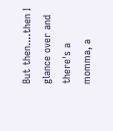But then....then I glance over and there's a momma, a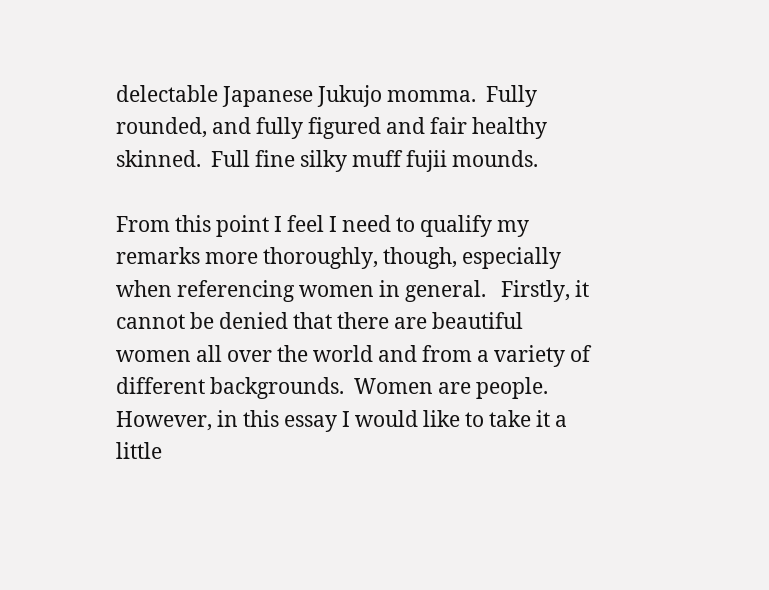delectable Japanese Jukujo momma.  Fully rounded, and fully figured and fair healthy skinned.  Full fine silky muff fujii mounds.

From this point I feel I need to qualify my remarks more thoroughly, though, especially when referencing women in general.   Firstly, it cannot be denied that there are beautiful women all over the world and from a variety of different backgrounds.  Women are people. However, in this essay I would like to take it a little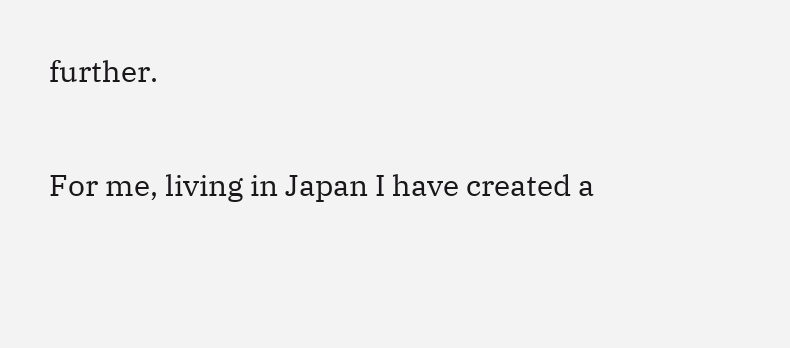further.

For me, living in Japan I have created a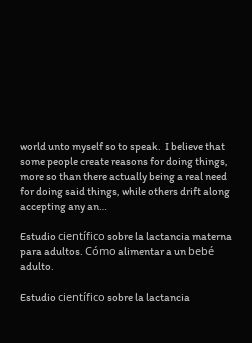world unto myself so to speak.  I believe that some people create reasons for doing things, more so than there actually being a real need for doing said things, while others drift along accepting any an…

Estudio científico sobre la lactancia materna para adultos. Cómo alimentar a un bebé adulto.

Estudio científico sobre la lactancia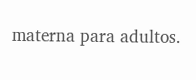materna para adultos.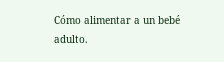Cómo alimentar a un bebé adulto.